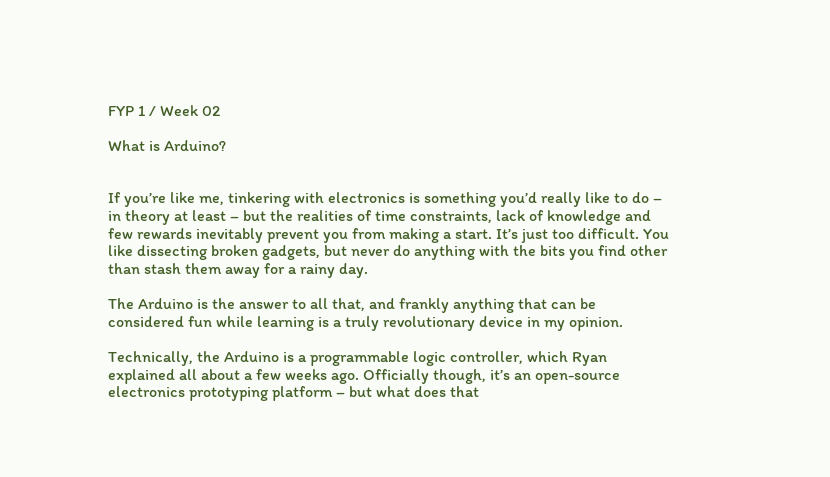FYP 1 / Week 02

What is Arduino?


If you’re like me, tinkering with electronics is something you’d really like to do – in theory at least – but the realities of time constraints, lack of knowledge and few rewards inevitably prevent you from making a start. It’s just too difficult. You like dissecting broken gadgets, but never do anything with the bits you find other than stash them away for a rainy day.

The Arduino is the answer to all that, and frankly anything that can be considered fun while learning is a truly revolutionary device in my opinion.

Technically, the Arduino is a programmable logic controller, which Ryan explained all about a few weeks ago. Officially though, it’s an open-source electronics prototyping platform – but what does that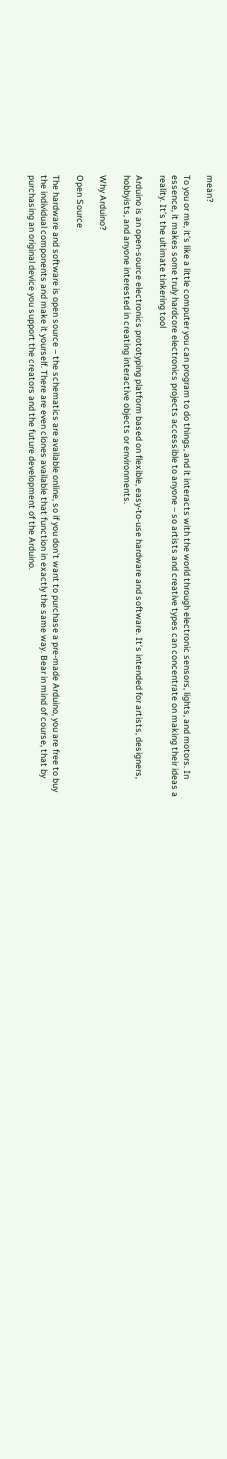mean?

To you or me, it’s like a little computer you can program to do things, and it interacts with the world through electronic sensors, lights, and motors. In essence, it makes some truly hardcore electronics projects accessible to anyone – so artists and creative types can concentrate on making their ideas a reality. It’s the ultimate tinkering tool

Arduino is an open-source electronics prototyping platform based on flexible, easy-to-use hardware and software. It’s intended for artists, designers, hobbyists, and anyone interested in creating interactive objects or environments.

Why Arduino?

Open Source

The hardware and software is open source – the schematics are available online, so if you don’t want to purchase a pre-made Arduino, you are free to buy the individual components and make it yourself. There are even clones available that function in exactly the same way. Bear in mind of course, that by purchasing an original device you support the creators and the future development of the Arduino.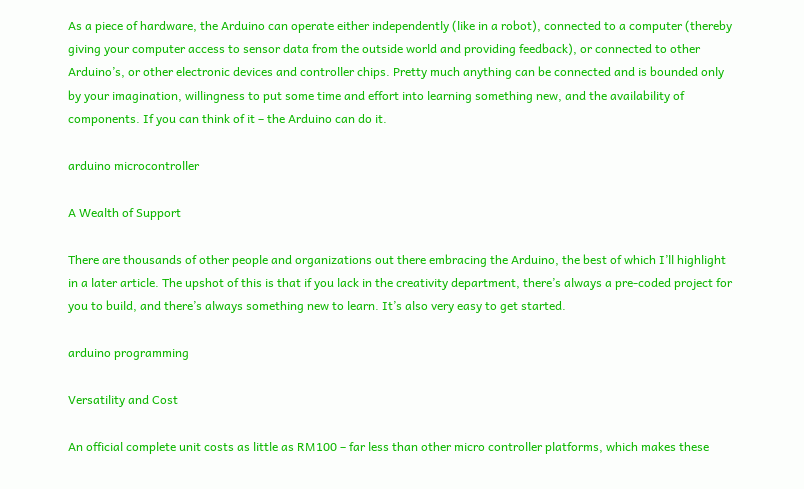As a piece of hardware, the Arduino can operate either independently (like in a robot), connected to a computer (thereby giving your computer access to sensor data from the outside world and providing feedback), or connected to other Arduino’s, or other electronic devices and controller chips. Pretty much anything can be connected and is bounded only by your imagination, willingness to put some time and effort into learning something new, and the availability of components. If you can think of it – the Arduino can do it.

arduino microcontroller

A Wealth of Support

There are thousands of other people and organizations out there embracing the Arduino, the best of which I’ll highlight in a later article. The upshot of this is that if you lack in the creativity department, there’s always a pre-coded project for you to build, and there’s always something new to learn. It’s also very easy to get started.

arduino programming

Versatility and Cost

An official complete unit costs as little as RM100 – far less than other micro controller platforms, which makes these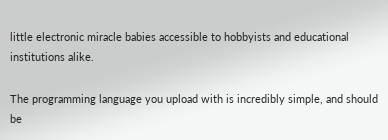little electronic miracle babies accessible to hobbyists and educational institutions alike.

The programming language you upload with is incredibly simple, and should be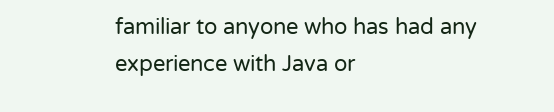familiar to anyone who has had any experience with Java or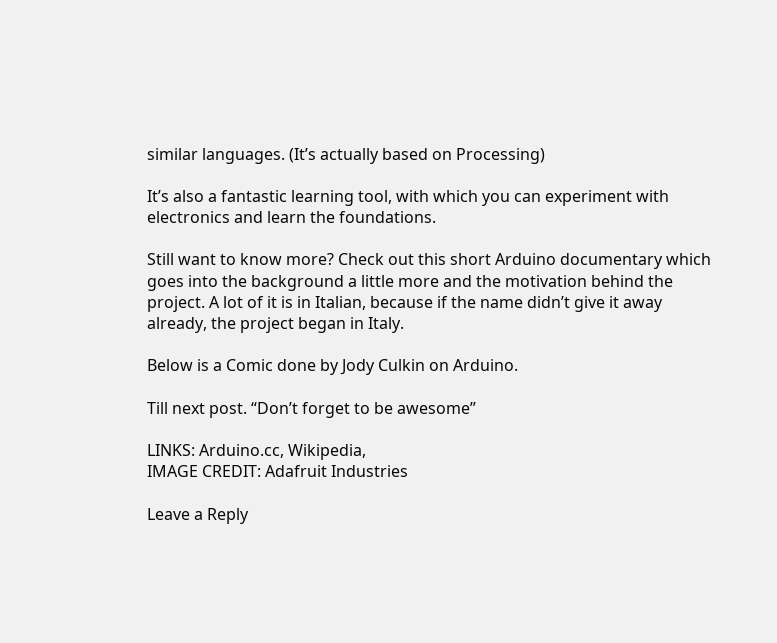similar languages. (It’s actually based on Processing)

It’s also a fantastic learning tool, with which you can experiment with electronics and learn the foundations.

Still want to know more? Check out this short Arduino documentary which goes into the background a little more and the motivation behind the project. A lot of it is in Italian, because if the name didn’t give it away already, the project began in Italy.

Below is a Comic done by Jody Culkin on Arduino.

Till next post. “Don’t forget to be awesome”

LINKS: Arduino.cc, Wikipedia,
IMAGE CREDIT: Adafruit Industries

Leave a Reply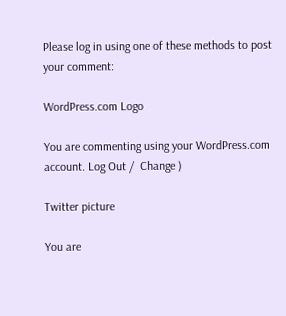Please log in using one of these methods to post your comment:

WordPress.com Logo

You are commenting using your WordPress.com account. Log Out /  Change )

Twitter picture

You are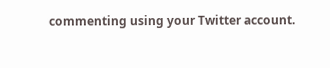commenting using your Twitter account.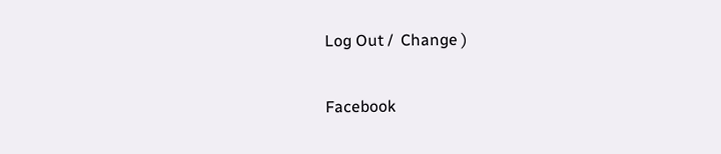Log Out /  Change )

Facebook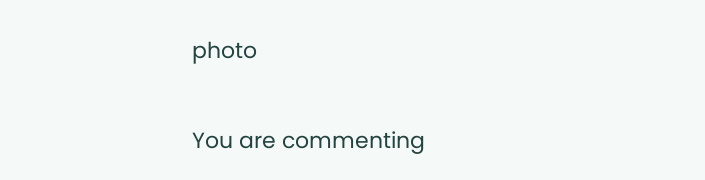photo

You are commenting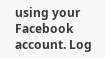using your Facebook account. Log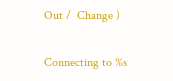Out /  Change )

Connecting to %s